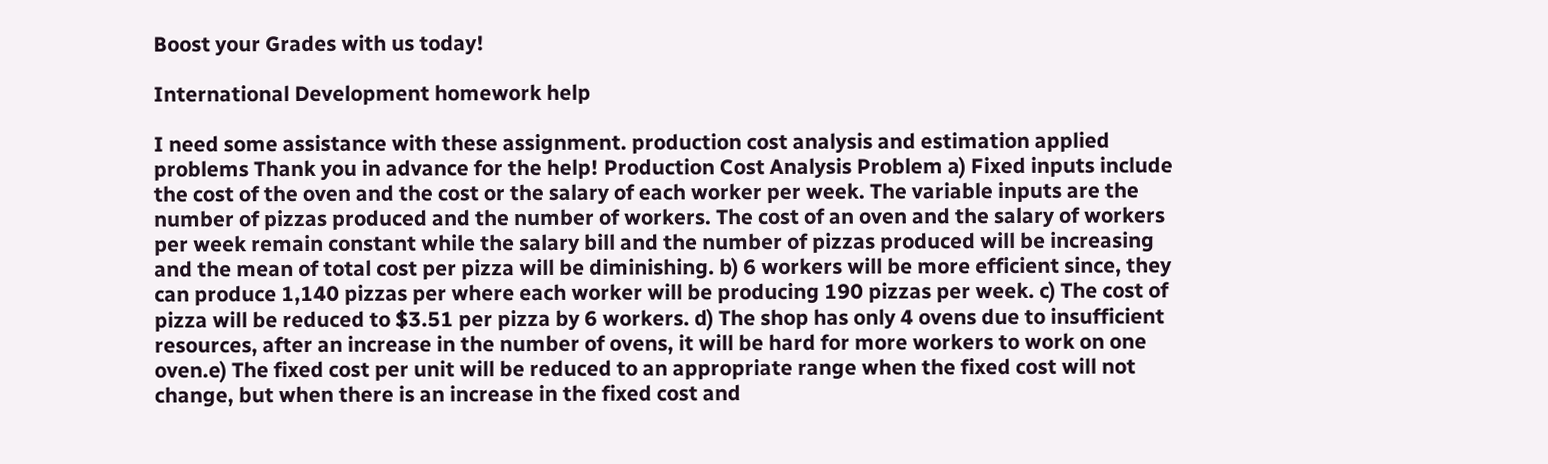Boost your Grades with us today!

International Development homework help

I need some assistance with these assignment. production cost analysis and estimation applied problems Thank you in advance for the help! Production Cost Analysis Problem a) Fixed inputs include the cost of the oven and the cost or the salary of each worker per week. The variable inputs are the number of pizzas produced and the number of workers. The cost of an oven and the salary of workers per week remain constant while the salary bill and the number of pizzas produced will be increasing and the mean of total cost per pizza will be diminishing. b) 6 workers will be more efficient since, they can produce 1,140 pizzas per where each worker will be producing 190 pizzas per week. c) The cost of pizza will be reduced to $3.51 per pizza by 6 workers. d) The shop has only 4 ovens due to insufficient resources, after an increase in the number of ovens, it will be hard for more workers to work on one oven.e) The fixed cost per unit will be reduced to an appropriate range when the fixed cost will not change, but when there is an increase in the fixed cost and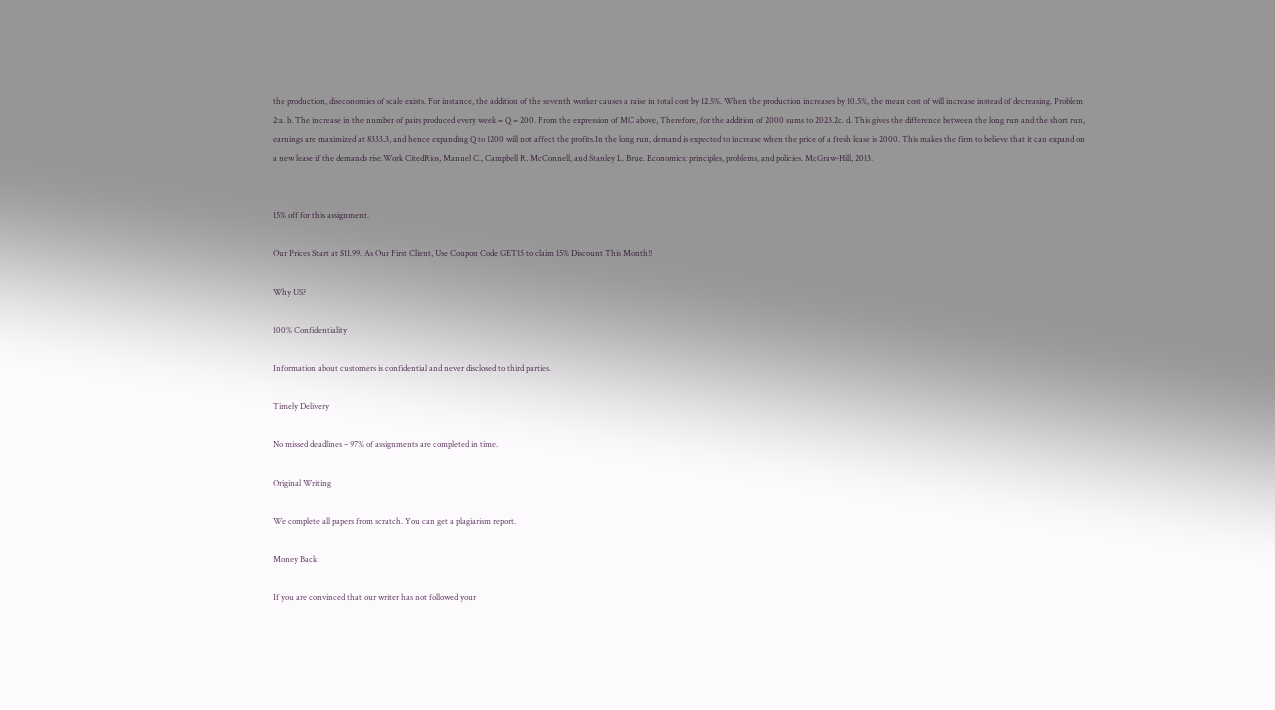the production, diseconomies of scale exists. For instance, the addition of the seventh worker causes a raise in total cost by 12.5%. When the production increases by 10.5%, the mean cost of will increase instead of decreasing. Problem 2:a. b. The increase in the number of pairs produced every week = Q = 200. From the expression of MC above, Therefore, for the addition of 2000 sums to 2023.2c. d. This gives the difference between the long run and the short run, earnings are maximized at 8333.3, and hence expanding Q to 1200 will not affect the profits.In the long run, demand is expected to increase when the price of a fresh lease is 2000. This makes the firm to believe that it can expand on a new lease if the demands rise.Work CitedRios, Manuel C., Campbell R. McConnell, and Stanley L. Brue. Economics: principles, problems, and policies. McGraw-Hill, 2013.


15% off for this assignment.

Our Prices Start at $11.99. As Our First Client, Use Coupon Code GET15 to claim 15% Discount This Month!!

Why US?

100% Confidentiality

Information about customers is confidential and never disclosed to third parties.

Timely Delivery

No missed deadlines – 97% of assignments are completed in time.

Original Writing

We complete all papers from scratch. You can get a plagiarism report.

Money Back

If you are convinced that our writer has not followed your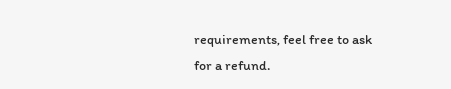requirements, feel free to ask for a refund.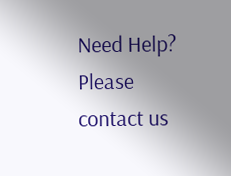Need Help? Please contact us